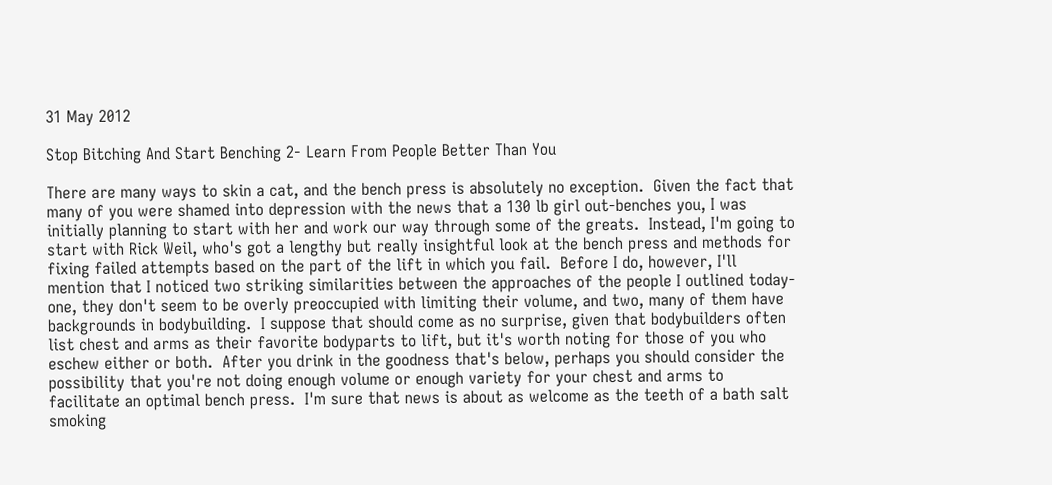31 May 2012

Stop Bitching And Start Benching 2- Learn From People Better Than You

There are many ways to skin a cat, and the bench press is absolutely no exception.  Given the fact that many of you were shamed into depression with the news that a 130 lb girl out-benches you, I was initially planning to start with her and work our way through some of the greats.  Instead, I'm going to start with Rick Weil, who's got a lengthy but really insightful look at the bench press and methods for fixing failed attempts based on the part of the lift in which you fail.  Before I do, however, I'll mention that I noticed two striking similarities between the approaches of the people I outlined today- one, they don't seem to be overly preoccupied with limiting their volume, and two, many of them have backgrounds in bodybuilding.  I suppose that should come as no surprise, given that bodybuilders often list chest and arms as their favorite bodyparts to lift, but it's worth noting for those of you who eschew either or both.  After you drink in the goodness that's below, perhaps you should consider the possibility that you're not doing enough volume or enough variety for your chest and arms to facilitate an optimal bench press.  I'm sure that news is about as welcome as the teeth of a bath salt smoking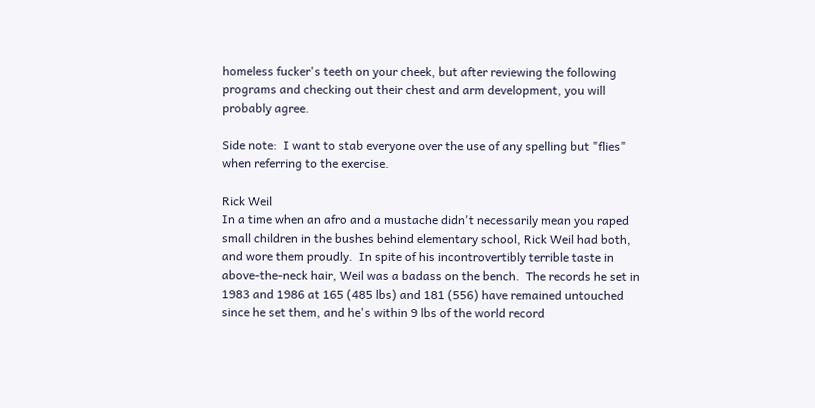homeless fucker's teeth on your cheek, but after reviewing the following programs and checking out their chest and arm development, you will probably agree.

Side note:  I want to stab everyone over the use of any spelling but "flies" when referring to the exercise.

Rick Weil
In a time when an afro and a mustache didn't necessarily mean you raped small children in the bushes behind elementary school, Rick Weil had both, and wore them proudly.  In spite of his incontrovertibly terrible taste in above-the-neck hair, Weil was a badass on the bench.  The records he set in 1983 and 1986 at 165 (485 lbs) and 181 (556) have remained untouched since he set them, and he's within 9 lbs of the world record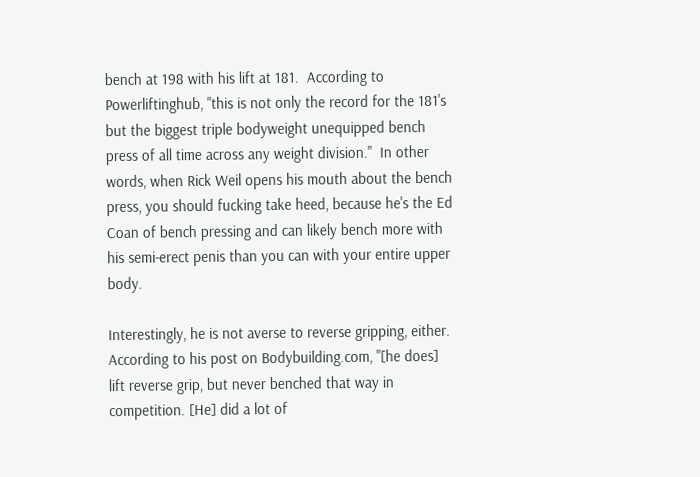bench at 198 with his lift at 181.  According to Powerliftinghub, "this is not only the record for the 181's but the biggest triple bodyweight unequipped bench press of all time across any weight division."  In other words, when Rick Weil opens his mouth about the bench press, you should fucking take heed, because he's the Ed Coan of bench pressing and can likely bench more with his semi-erect penis than you can with your entire upper body.

Interestingly, he is not averse to reverse gripping, either.  According to his post on Bodybuilding.com, "[he does] lift reverse grip, but never benched that way in competition. [He] did a lot of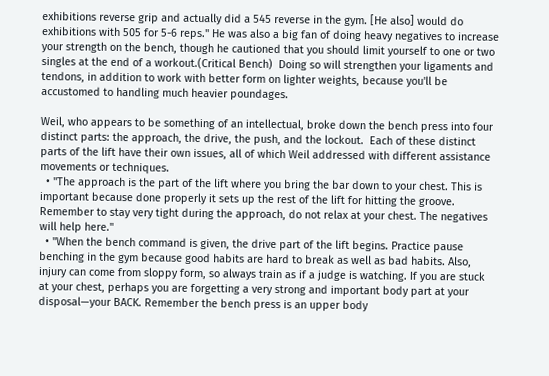exhibitions reverse grip and actually did a 545 reverse in the gym. [He also] would do exhibitions with 505 for 5-6 reps." He was also a big fan of doing heavy negatives to increase your strength on the bench, though he cautioned that you should limit yourself to one or two singles at the end of a workout.(Critical Bench)  Doing so will strengthen your ligaments and tendons, in addition to work with better form on lighter weights, because you'll be accustomed to handling much heavier poundages.

Weil, who appears to be something of an intellectual, broke down the bench press into four distinct parts: the approach, the drive, the push, and the lockout.  Each of these distinct parts of the lift have their own issues, all of which Weil addressed with different assistance movements or techniques.
  • "The approach is the part of the lift where you bring the bar down to your chest. This is important because done properly it sets up the rest of the lift for hitting the groove. Remember to stay very tight during the approach, do not relax at your chest. The negatives will help here."
  • "When the bench command is given, the drive part of the lift begins. Practice pause benching in the gym because good habits are hard to break as well as bad habits. Also, injury can come from sloppy form, so always train as if a judge is watching. If you are stuck at your chest, perhaps you are forgetting a very strong and important body part at your disposal—your BACK. Remember the bench press is an upper body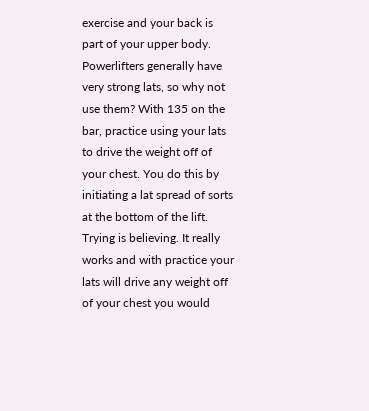exercise and your back is part of your upper body. Powerlifters generally have very strong lats, so why not use them? With 135 on the bar, practice using your lats to drive the weight off of your chest. You do this by initiating a lat spread of sorts at the bottom of the lift. Trying is believing. It really works and with practice your lats will drive any weight off of your chest you would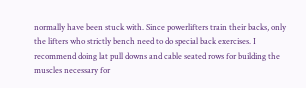normally have been stuck with. Since powerlifters train their backs, only the lifters who strictly bench need to do special back exercises. I recommend doing lat pull downs and cable seated rows for building the muscles necessary for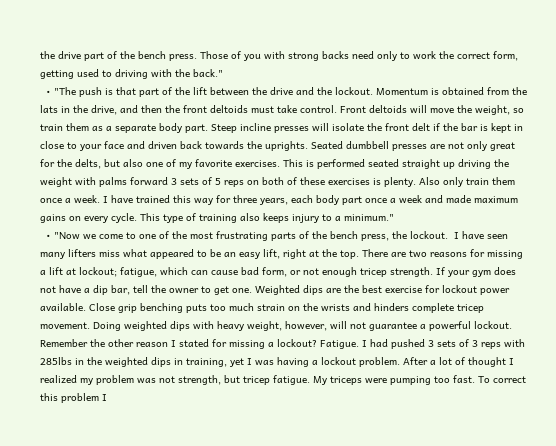the drive part of the bench press. Those of you with strong backs need only to work the correct form, getting used to driving with the back."
  • "The push is that part of the lift between the drive and the lockout. Momentum is obtained from the lats in the drive, and then the front deltoids must take control. Front deltoids will move the weight, so train them as a separate body part. Steep incline presses will isolate the front delt if the bar is kept in close to your face and driven back towards the uprights. Seated dumbbell presses are not only great for the delts, but also one of my favorite exercises. This is performed seated straight up driving the weight with palms forward 3 sets of 5 reps on both of these exercises is plenty. Also only train them once a week. I have trained this way for three years, each body part once a week and made maximum gains on every cycle. This type of training also keeps injury to a minimum."
  • "Now we come to one of the most frustrating parts of the bench press, the lockout.  I have seen many lifters miss what appeared to be an easy lift, right at the top. There are two reasons for missing a lift at lockout; fatigue, which can cause bad form, or not enough tricep strength. If your gym does not have a dip bar, tell the owner to get one. Weighted dips are the best exercise for lockout power available. Close grip benching puts too much strain on the wrists and hinders complete tricep movement. Doing weighted dips with heavy weight, however, will not guarantee a powerful lockout. Remember the other reason I stated for missing a lockout? Fatigue. I had pushed 3 sets of 3 reps with 285lbs in the weighted dips in training, yet I was having a lockout problem. After a lot of thought I realized my problem was not strength, but tricep fatigue. My triceps were pumping too fast. To correct this problem I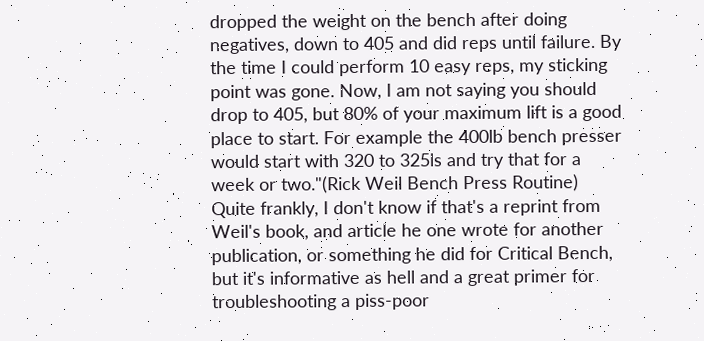dropped the weight on the bench after doing negatives, down to 405 and did reps until failure. By the time I could perform 10 easy reps, my sticking point was gone. Now, I am not saying you should drop to 405, but 80% of your maximum lift is a good place to start. For example the 400lb bench presser would start with 320 to 325ls and try that for a week or two."(Rick Weil Bench Press Routine)
Quite frankly, I don't know if that's a reprint from Weil's book, and article he one wrote for another publication, or something he did for Critical Bench, but it's informative as hell and a great primer for troubleshooting a piss-poor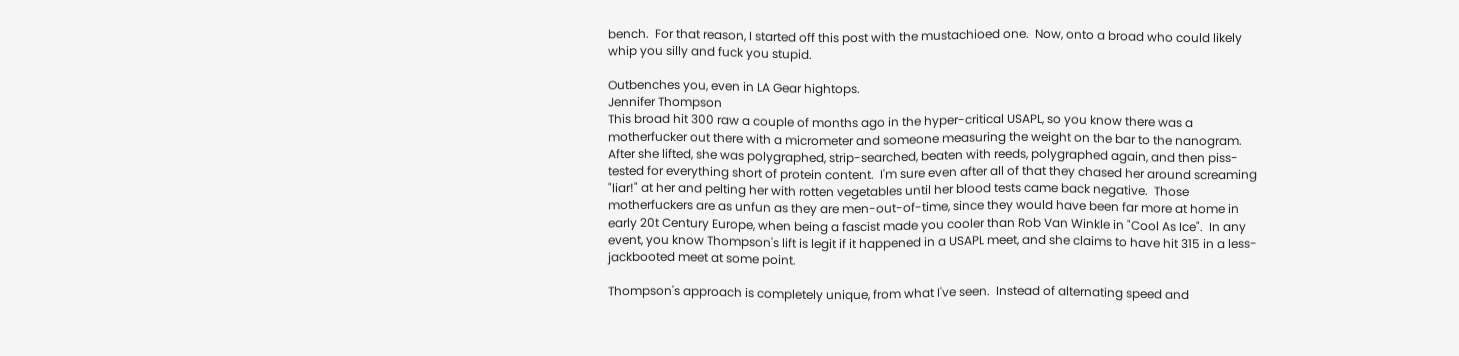bench.  For that reason, I started off this post with the mustachioed one.  Now, onto a broad who could likely whip you silly and fuck you stupid.

Outbenches you, even in LA Gear hightops.
Jennifer Thompson
This broad hit 300 raw a couple of months ago in the hyper-critical USAPL, so you know there was a motherfucker out there with a micrometer and someone measuring the weight on the bar to the nanogram.  After she lifted, she was polygraphed, strip-searched, beaten with reeds, polygraphed again, and then piss-tested for everything short of protein content.  I'm sure even after all of that they chased her around screaming "liar!" at her and pelting her with rotten vegetables until her blood tests came back negative.  Those motherfuckers are as unfun as they are men-out-of-time, since they would have been far more at home in early 20t Century Europe, when being a fascist made you cooler than Rob Van Winkle in "Cool As Ice".  In any event, you know Thompson's lift is legit if it happened in a USAPL meet, and she claims to have hit 315 in a less-jackbooted meet at some point.

Thompson's approach is completely unique, from what I've seen.  Instead of alternating speed and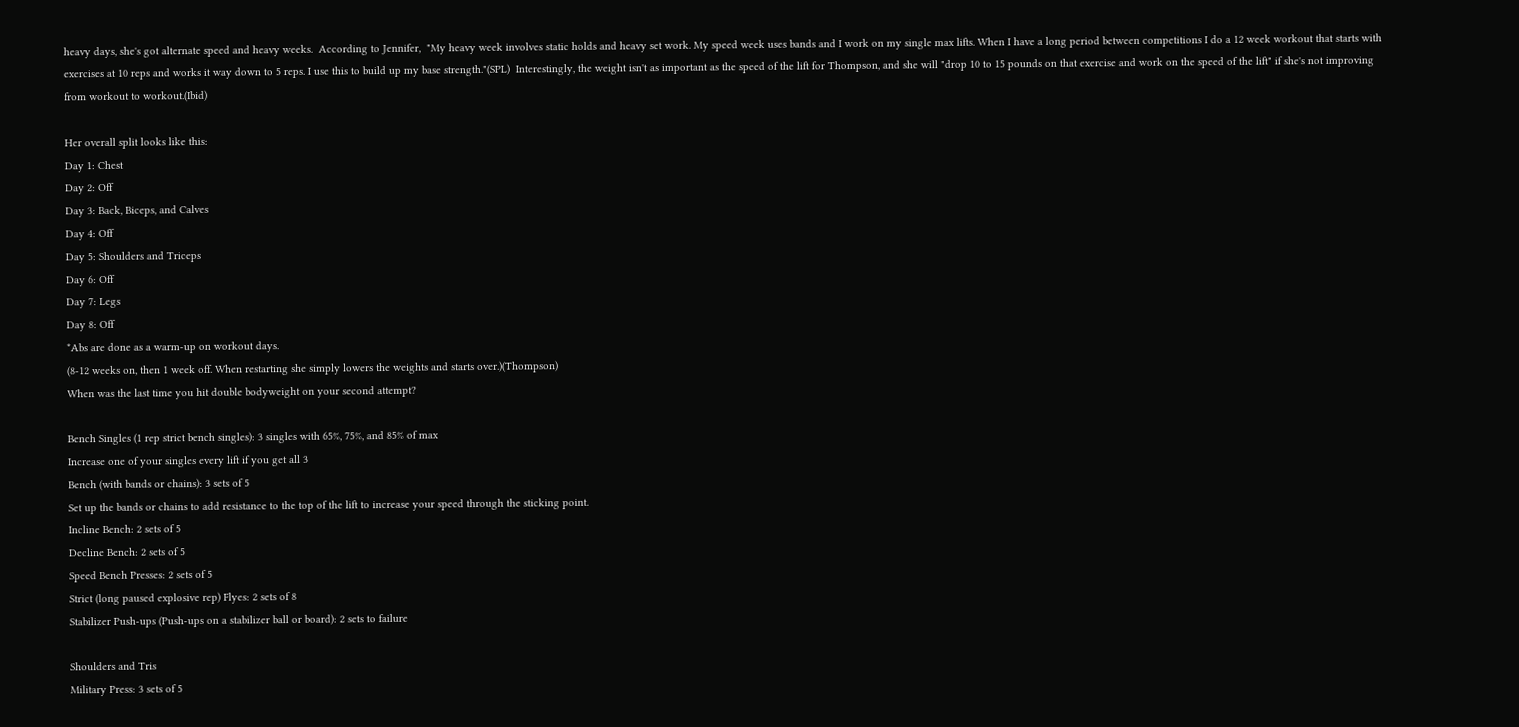heavy days, she's got alternate speed and heavy weeks.  According to Jennifer,  "My heavy week involves static holds and heavy set work. My speed week uses bands and I work on my single max lifts. When I have a long period between competitions I do a 12 week workout that starts with exercises at 10 reps and works it way down to 5 reps. I use this to build up my base strength."(SPL)  Interestingly, the weight isn't as important as the speed of the lift for Thompson, and she will "drop 10 to 15 pounds on that exercise and work on the speed of the lift" if she's not improving from workout to workout.(Ibid)

Her overall split looks like this:
Day 1: Chest
Day 2: Off
Day 3: Back, Biceps, and Calves
Day 4: Off
Day 5: Shoulders and Triceps
Day 6: Off
Day 7: Legs
Day 8: Off
*Abs are done as a warm-up on workout days.
(8-12 weeks on, then 1 week off. When restarting she simply lowers the weights and starts over.)(Thompson)
When was the last time you hit double bodyweight on your second attempt?

Bench Singles (1 rep strict bench singles): 3 singles with 65%, 75%, and 85% of max
Increase one of your singles every lift if you get all 3
Bench (with bands or chains): 3 sets of 5
Set up the bands or chains to add resistance to the top of the lift to increase your speed through the sticking point.
Incline Bench: 2 sets of 5
Decline Bench: 2 sets of 5
Speed Bench Presses: 2 sets of 5
Strict (long paused explosive rep) Flyes: 2 sets of 8
Stabilizer Push-ups (Push-ups on a stabilizer ball or board): 2 sets to failure

Shoulders and Tris
Military Press: 3 sets of 5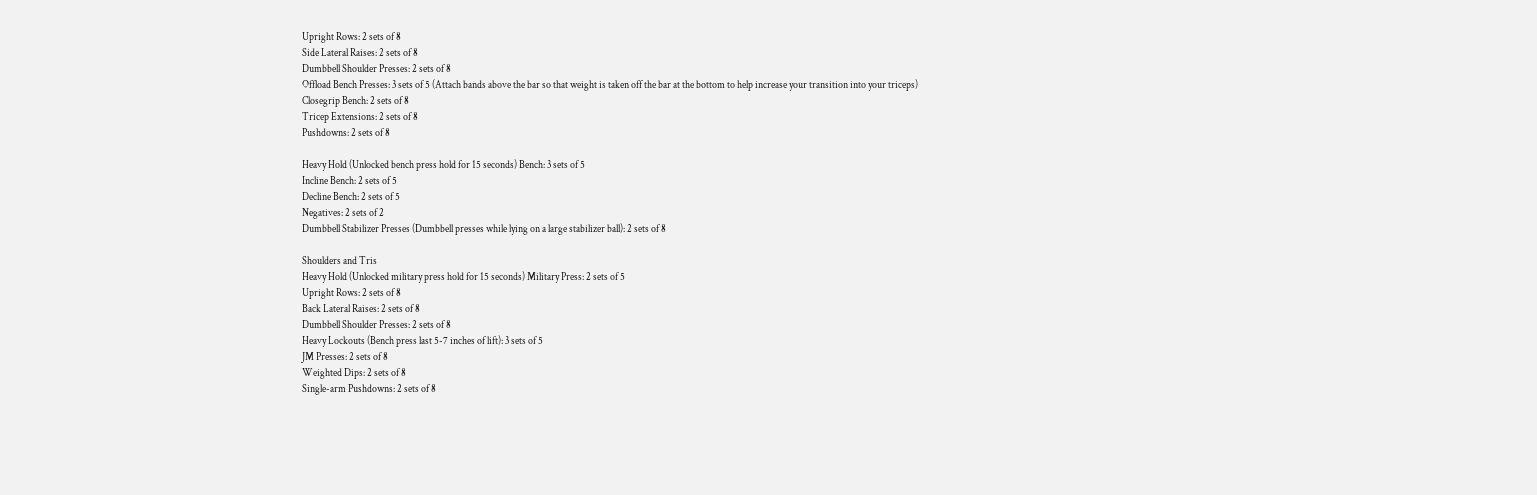Upright Rows: 2 sets of 8
Side Lateral Raises: 2 sets of 8
Dumbbell Shoulder Presses: 2 sets of 8
Offload Bench Presses: 3 sets of 5 (Attach bands above the bar so that weight is taken off the bar at the bottom to help increase your transition into your triceps)
Closegrip Bench: 2 sets of 8
Tricep Extensions: 2 sets of 8
Pushdowns: 2 sets of 8

Heavy Hold (Unlocked bench press hold for 15 seconds) Bench: 3 sets of 5
Incline Bench: 2 sets of 5
Decline Bench: 2 sets of 5
Negatives: 2 sets of 2
Dumbbell Stabilizer Presses (Dumbbell presses while lying on a large stabilizer ball): 2 sets of 8

Shoulders and Tris
Heavy Hold (Unlocked military press hold for 15 seconds) Military Press: 2 sets of 5
Upright Rows: 2 sets of 8
Back Lateral Raises: 2 sets of 8
Dumbbell Shoulder Presses: 2 sets of 8
Heavy Lockouts (Bench press last 5-7 inches of lift): 3 sets of 5
JM Presses: 2 sets of 8
Weighted Dips: 2 sets of 8
Single-arm Pushdowns: 2 sets of 8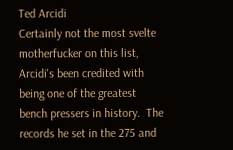Ted Arcidi
Certainly not the most svelte motherfucker on this list, Arcidi's been credited with being one of the greatest bench pressers in history.  The records he set in the 275 and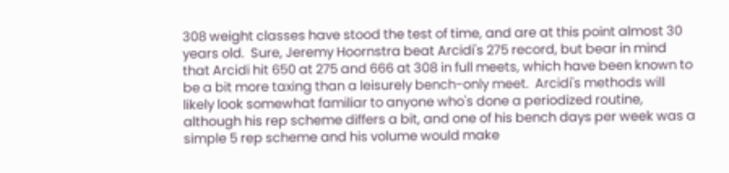308 weight classes have stood the test of time, and are at this point almost 30 years old.  Sure, Jeremy Hoornstra beat Arcidi's 275 record, but bear in mind that Arcidi hit 650 at 275 and 666 at 308 in full meets, which have been known to be a bit more taxing than a leisurely bench-only meet.  Arcidi's methods will likely look somewhat familiar to anyone who's done a periodized routine, although his rep scheme differs a bit, and one of his bench days per week was a simple 5 rep scheme and his volume would make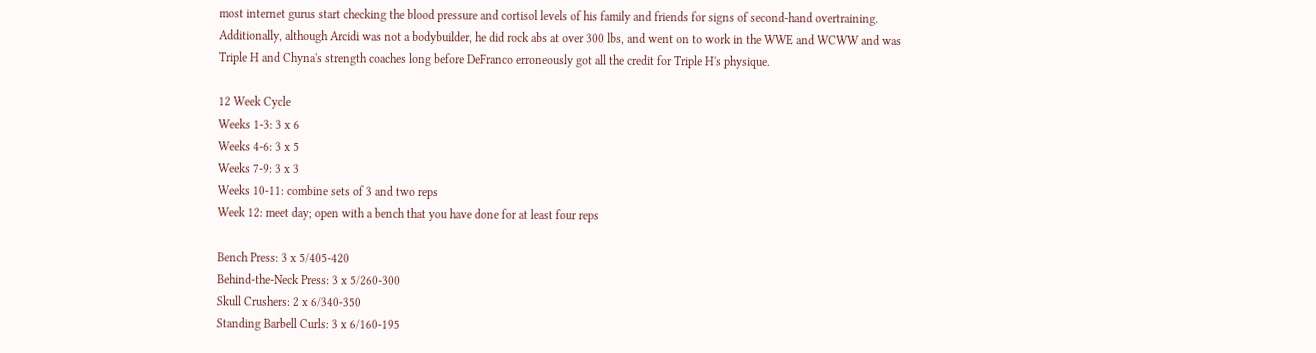most internet gurus start checking the blood pressure and cortisol levels of his family and friends for signs of second-hand overtraining.  Additionally, although Arcidi was not a bodybuilder, he did rock abs at over 300 lbs, and went on to work in the WWE and WCWW and was Triple H and Chyna's strength coaches long before DeFranco erroneously got all the credit for Triple H's physique.

12 Week Cycle
Weeks 1-3: 3 x 6
Weeks 4-6: 3 x 5
Weeks 7-9: 3 x 3
Weeks 10-11: combine sets of 3 and two reps
Week 12: meet day; open with a bench that you have done for at least four reps

Bench Press: 3 x 5/405-420
Behind-the-Neck Press: 3 x 5/260-300
Skull Crushers: 2 x 6/340-350
Standing Barbell Curls: 3 x 6/160-195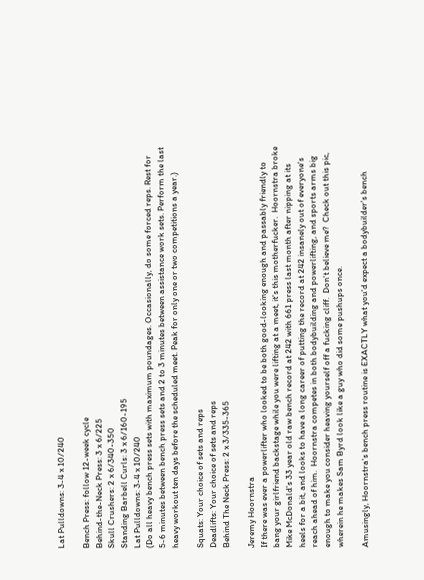Lat Pulldowns: 3-4 x 10/240

Bench Press: follow 12-week cycle
Behind-the-Neck Press: 3 x 6/225
Skull Crushers: 2 x 6/340-350
Standing Barbell Curls: 3 x 6/160-195
Lat Pulldowns: 3-4 x 10/240
(Do all heavy bench press sets with maximum poundages. Occasionally, do some forced reps. Rest for 5-6 minutes between bench press sets and 2 to 3 minutes between assistance work sets. Perform the last heavy workout ten days before the scheduled meet. Peak for only one or two competitions a year.)

Squats: Your choice of sets and reps
Deadlifts: Your choice of sets and reps
Behind The Neck Press: 2 x 3/335-365

Jeremy Hoornstra
If there was ever a powerlifter who looked to be both good-looking enough and passably friendly to bang your girlfriend backstage while you were lifting at a meet, it's this motherfucker.  Hoornstra broke Mike McDonald's 33 year old raw bench record at 242 with 661 press last month after nipping at its heels for a bit, and looks to have a long career of putting the record at 242 insanely out of everyone's reach ahead of him.  Hoornstra competes in both bodybuilding and powerlifting, and sports arms big enough to make you consider heaving yourself off a fucking cliff.  Don't believe me?  Check out this pic, wherein he makes Sam Byrd look like a guy who did some pushups once.

Amusingly, Hoornstra's bench press routine is EXACTLY what you'd expect a bodybuilder's bench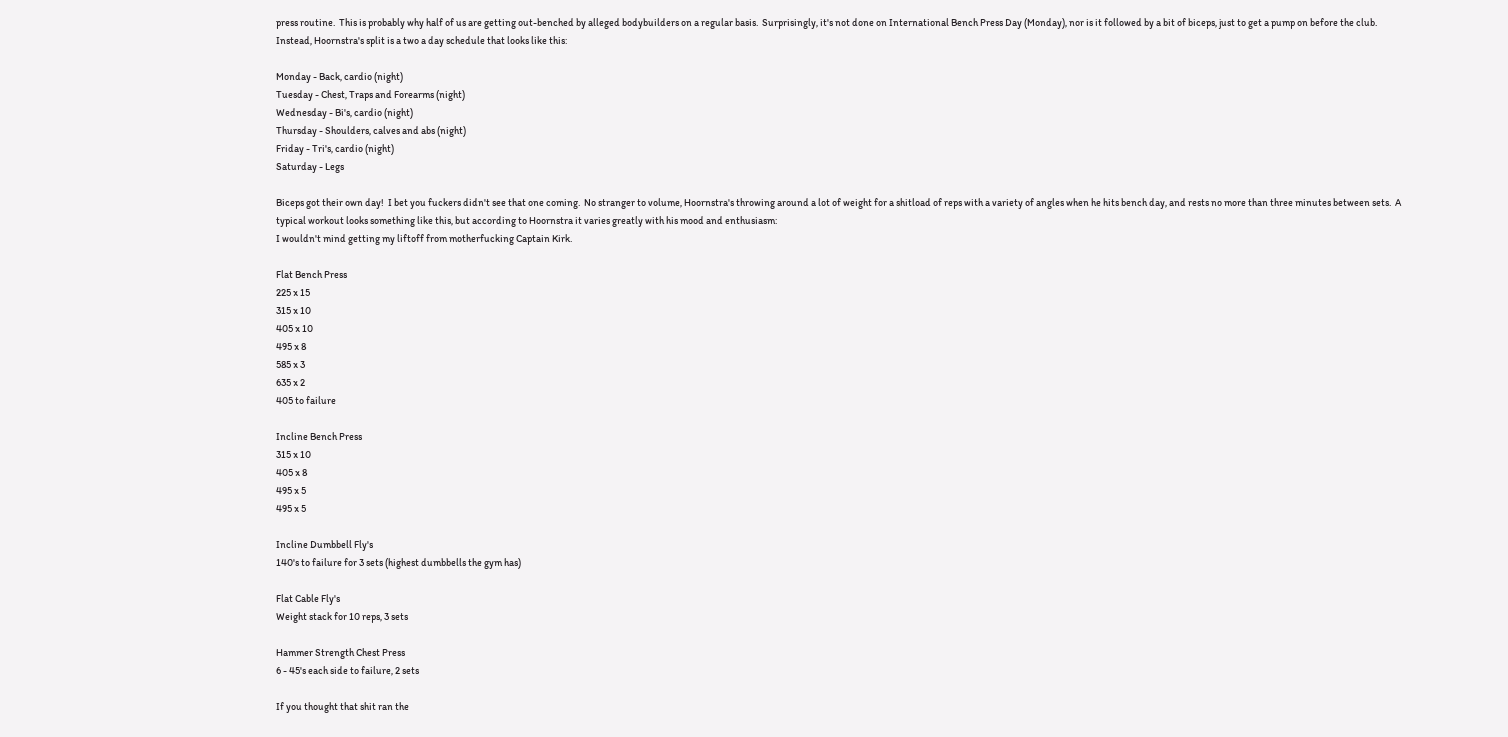press routine.  This is probably why half of us are getting out-benched by alleged bodybuilders on a regular basis.  Surprisingly, it's not done on International Bench Press Day (Monday), nor is it followed by a bit of biceps, just to get a pump on before the club.  Instead, Hoornstra's split is a two a day schedule that looks like this:

Monday - Back, cardio (night)
Tuesday - Chest, Traps and Forearms (night)
Wednesday - Bi's, cardio (night)
Thursday - Shoulders, calves and abs (night)
Friday - Tri's, cardio (night)
Saturday - Legs

Biceps got their own day!  I bet you fuckers didn't see that one coming.  No stranger to volume, Hoornstra's throwing around a lot of weight for a shitload of reps with a variety of angles when he hits bench day, and rests no more than three minutes between sets.  A typical workout looks something like this, but according to Hoornstra it varies greatly with his mood and enthusiasm:
I wouldn't mind getting my liftoff from motherfucking Captain Kirk.

Flat Bench Press
225 x 15
315 x 10
405 x 10
495 x 8
585 x 3
635 x 2
405 to failure

Incline Bench Press
315 x 10
405 x 8
495 x 5
495 x 5

Incline Dumbbell Fly's
140's to failure for 3 sets (highest dumbbells the gym has)

Flat Cable Fly's
Weight stack for 10 reps, 3 sets

Hammer Strength Chest Press
6 - 45's each side to failure, 2 sets

If you thought that shit ran the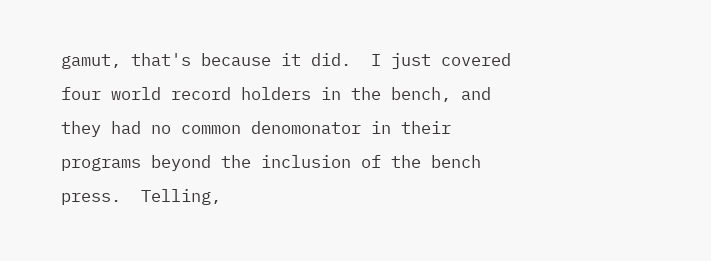gamut, that's because it did.  I just covered four world record holders in the bench, and they had no common denomonator in their programs beyond the inclusion of the bench press.  Telling,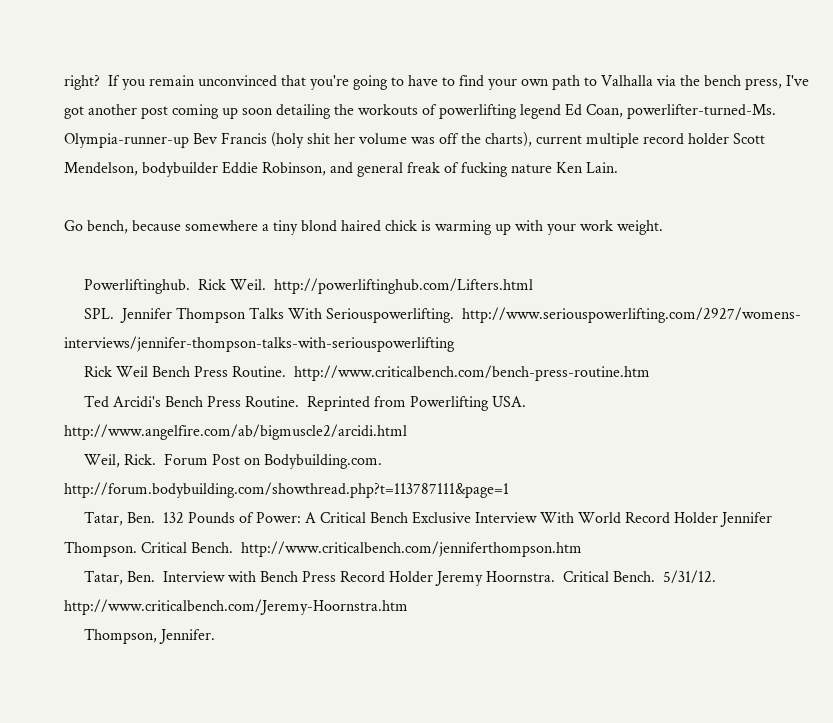right?  If you remain unconvinced that you're going to have to find your own path to Valhalla via the bench press, I've got another post coming up soon detailing the workouts of powerlifting legend Ed Coan, powerlifter-turned-Ms. Olympia-runner-up Bev Francis (holy shit her volume was off the charts), current multiple record holder Scott Mendelson, bodybuilder Eddie Robinson, and general freak of fucking nature Ken Lain.

Go bench, because somewhere a tiny blond haired chick is warming up with your work weight.

     Powerliftinghub.  Rick Weil.  http://powerliftinghub.com/Lifters.html
     SPL.  Jennifer Thompson Talks With Seriouspowerlifting.  http://www.seriouspowerlifting.com/2927/womens-interviews/jennifer-thompson-talks-with-seriouspowerlifting
     Rick Weil Bench Press Routine.  http://www.criticalbench.com/bench-press-routine.htm
     Ted Arcidi's Bench Press Routine.  Reprinted from Powerlifting USA.  http://www.angelfire.com/ab/bigmuscle2/arcidi.html
     Weil, Rick.  Forum Post on Bodybuilding.com. http://forum.bodybuilding.com/showthread.php?t=113787111&page=1
     Tatar, Ben.  132 Pounds of Power: A Critical Bench Exclusive Interview With World Record Holder Jennifer Thompson. Critical Bench.  http://www.criticalbench.com/jenniferthompson.htm
     Tatar, Ben.  Interview with Bench Press Record Holder Jeremy Hoornstra.  Critical Bench.  5/31/12.  http://www.criticalbench.com/Jeremy-Hoornstra.htm
     Thompson, Jennifer.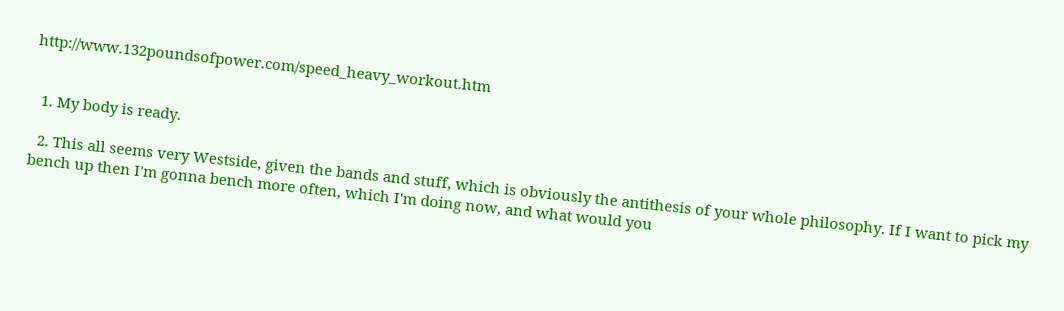http://www.132poundsofpower.com/speed_heavy_workout.htm


  1. My body is ready.

  2. This all seems very Westside, given the bands and stuff, which is obviously the antithesis of your whole philosophy. If I want to pick my bench up then I'm gonna bench more often, which I'm doing now, and what would you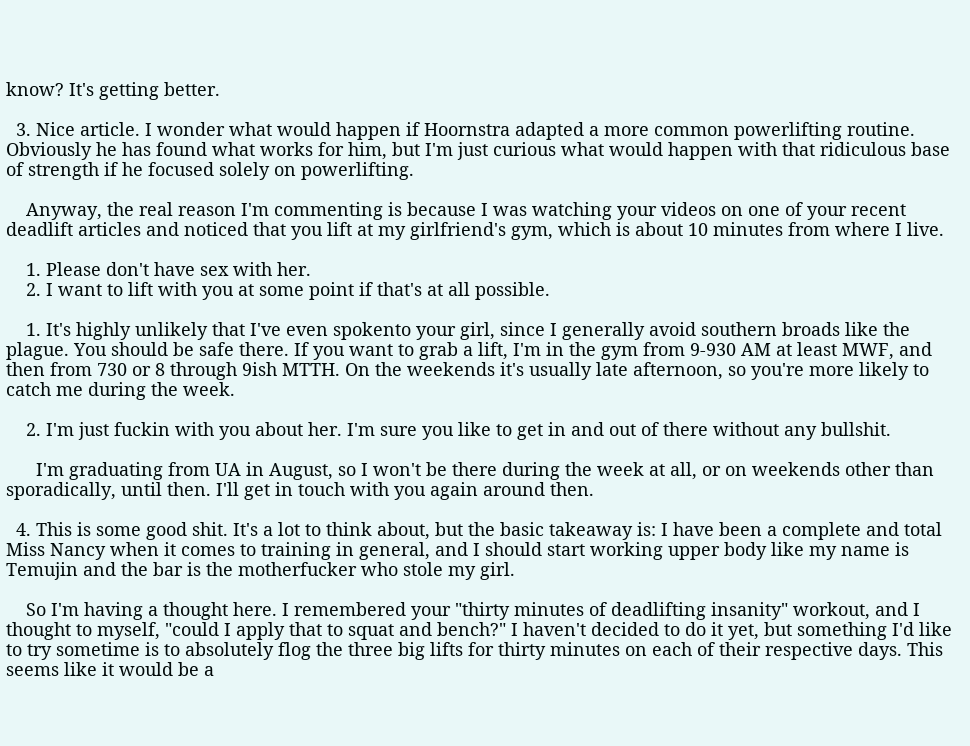know? It's getting better.

  3. Nice article. I wonder what would happen if Hoornstra adapted a more common powerlifting routine. Obviously he has found what works for him, but I'm just curious what would happen with that ridiculous base of strength if he focused solely on powerlifting.

    Anyway, the real reason I'm commenting is because I was watching your videos on one of your recent deadlift articles and noticed that you lift at my girlfriend's gym, which is about 10 minutes from where I live.

    1. Please don't have sex with her.
    2. I want to lift with you at some point if that's at all possible.

    1. It's highly unlikely that I've even spokento your girl, since I generally avoid southern broads like the plague. You should be safe there. If you want to grab a lift, I'm in the gym from 9-930 AM at least MWF, and then from 730 or 8 through 9ish MTTH. On the weekends it's usually late afternoon, so you're more likely to catch me during the week.

    2. I'm just fuckin with you about her. I'm sure you like to get in and out of there without any bullshit.

      I'm graduating from UA in August, so I won't be there during the week at all, or on weekends other than sporadically, until then. I'll get in touch with you again around then.

  4. This is some good shit. It's a lot to think about, but the basic takeaway is: I have been a complete and total Miss Nancy when it comes to training in general, and I should start working upper body like my name is Temujin and the bar is the motherfucker who stole my girl.

    So I'm having a thought here. I remembered your "thirty minutes of deadlifting insanity" workout, and I thought to myself, "could I apply that to squat and bench?" I haven't decided to do it yet, but something I'd like to try sometime is to absolutely flog the three big lifts for thirty minutes on each of their respective days. This seems like it would be a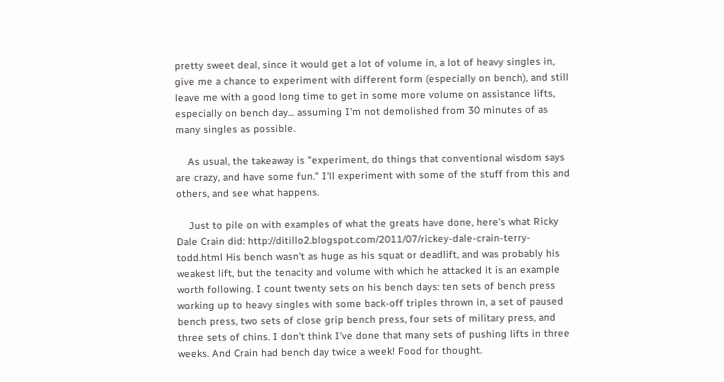pretty sweet deal, since it would get a lot of volume in, a lot of heavy singles in, give me a chance to experiment with different form (especially on bench), and still leave me with a good long time to get in some more volume on assistance lifts, especially on bench day... assuming I'm not demolished from 30 minutes of as many singles as possible.

    As usual, the takeaway is "experiment, do things that conventional wisdom says are crazy, and have some fun." I'll experiment with some of the stuff from this and others, and see what happens.

    Just to pile on with examples of what the greats have done, here's what Ricky Dale Crain did: http://ditillo2.blogspot.com/2011/07/rickey-dale-crain-terry-todd.html His bench wasn't as huge as his squat or deadlift, and was probably his weakest lift, but the tenacity and volume with which he attacked it is an example worth following. I count twenty sets on his bench days: ten sets of bench press working up to heavy singles with some back-off triples thrown in, a set of paused bench press, two sets of close grip bench press, four sets of military press, and three sets of chins. I don't think I've done that many sets of pushing lifts in three weeks. And Crain had bench day twice a week! Food for thought.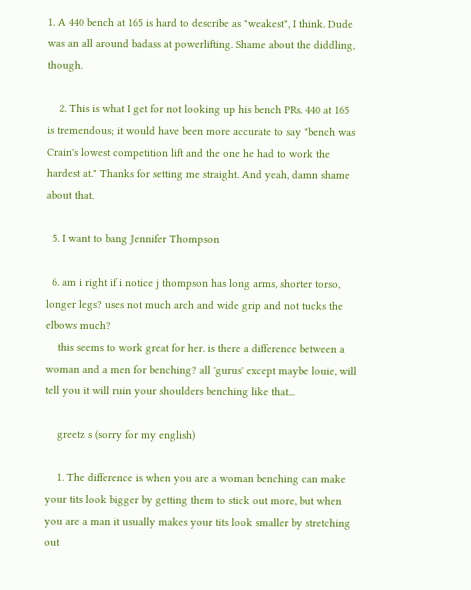1. A 440 bench at 165 is hard to describe as "weakest", I think. Dude was an all around badass at powerlifting. Shame about the diddling, though.

    2. This is what I get for not looking up his bench PRs. 440 at 165 is tremendous; it would have been more accurate to say "bench was Crain's lowest competition lift and the one he had to work the hardest at." Thanks for setting me straight. And yeah, damn shame about that.

  5. I want to bang Jennifer Thompson

  6. am i right if i notice j thompson has long arms, shorter torso, longer legs? uses not much arch and wide grip and not tucks the elbows much?
    this seems to work great for her. is there a difference between a woman and a men for benching? all 'gurus' except maybe louie, will tell you it will ruin your shoulders benching like that...

    greetz s (sorry for my english)

    1. The difference is when you are a woman benching can make your tits look bigger by getting them to stick out more, but when you are a man it usually makes your tits look smaller by stretching out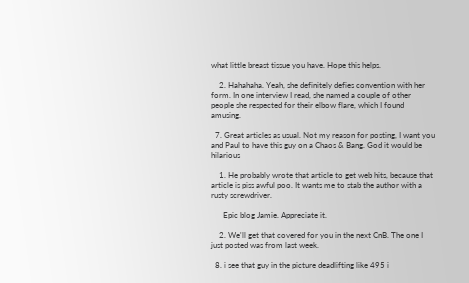what little breast tissue you have. Hope this helps.

    2. Hahahaha. Yeah, she definitely defies convention with her form. In one interview I read, she named a couple of other people she respected for their elbow flare, which I found amusing.

  7. Great articles as usual. Not my reason for posting, I want you and Paul to have this guy on a Chaos & Bang. God it would be hilarious

    1. He probably wrote that article to get web hits, because that article is piss awful poo. It wants me to stab the author with a rusty screwdriver.

      Epic blog Jamie. Appreciate it.

    2. We'll get that covered for you in the next CnB. The one I just posted was from last week.

  8. i see that guy in the picture deadlifting like 495 i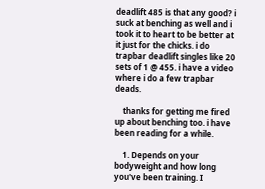deadlift 485 is that any good? i suck at benching as well and i took it to heart to be better at it just for the chicks. i do trapbar deadlift singles like 20 sets of 1 @ 455. i have a video where i do a few trapbar deads.

    thanks for getting me fired up about benching too. i have been reading for a while.

    1. Depends on your bodyweight and how long you've been training. I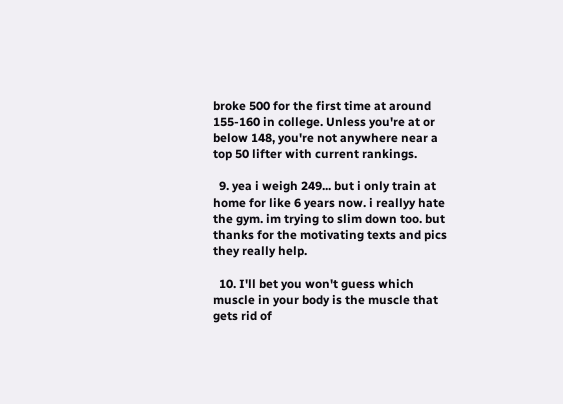broke 500 for the first time at around 155-160 in college. Unless you're at or below 148, you're not anywhere near a top 50 lifter with current rankings.

  9. yea i weigh 249... but i only train at home for like 6 years now. i reallyy hate the gym. im trying to slim down too. but thanks for the motivating texts and pics they really help.

  10. I'll bet you won't guess which muscle in your body is the muscle that gets rid of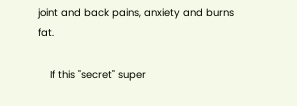joint and back pains, anxiety and burns fat.

    If this "secret" super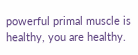powerful primal muscle is healthy, you are healthy.